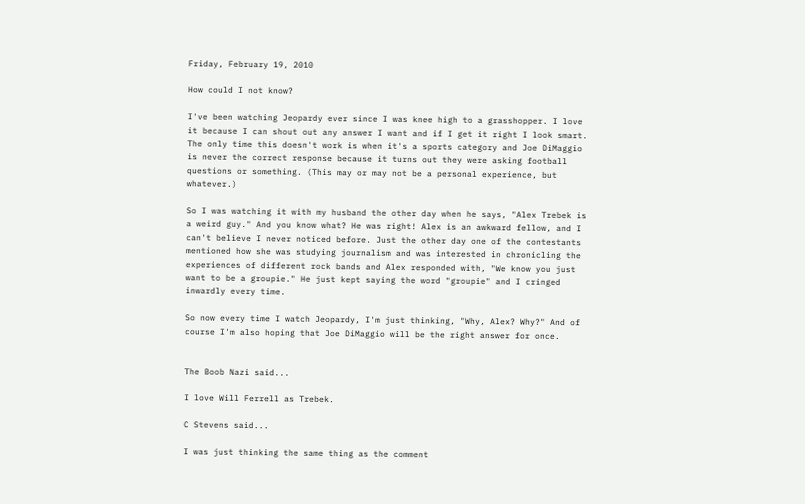Friday, February 19, 2010

How could I not know?

I've been watching Jeopardy ever since I was knee high to a grasshopper. I love it because I can shout out any answer I want and if I get it right I look smart. The only time this doesn't work is when it's a sports category and Joe DiMaggio is never the correct response because it turns out they were asking football questions or something. (This may or may not be a personal experience, but whatever.)

So I was watching it with my husband the other day when he says, "Alex Trebek is a weird guy." And you know what? He was right! Alex is an awkward fellow, and I can't believe I never noticed before. Just the other day one of the contestants mentioned how she was studying journalism and was interested in chronicling the experiences of different rock bands and Alex responded with, "We know you just want to be a groupie." He just kept saying the word "groupie" and I cringed inwardly every time.

So now every time I watch Jeopardy, I'm just thinking, "Why, Alex? Why?" And of course I'm also hoping that Joe DiMaggio will be the right answer for once.


The Boob Nazi said...

I love Will Ferrell as Trebek.

C Stevens said...

I was just thinking the same thing as the comment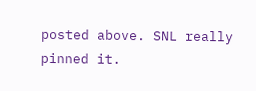posted above. SNL really pinned it.